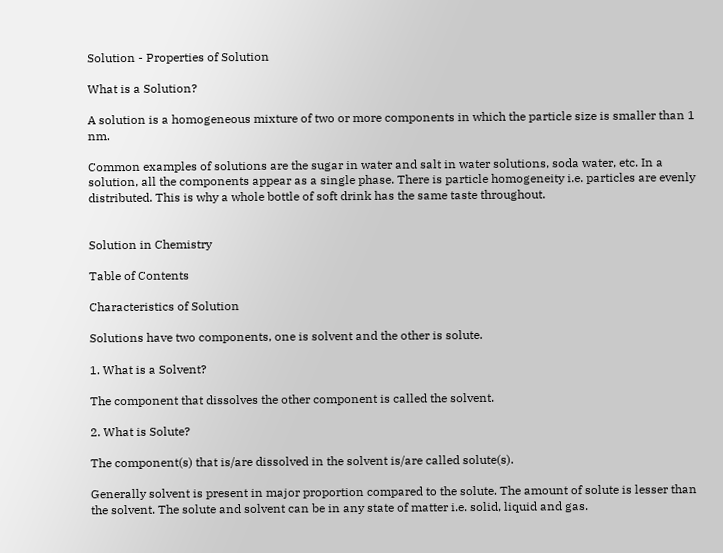Solution - Properties of Solution

What is a Solution?

A solution is a homogeneous mixture of two or more components in which the particle size is smaller than 1 nm.

Common examples of solutions are the sugar in water and salt in water solutions, soda water, etc. In a solution, all the components appear as a single phase. There is particle homogeneity i.e. particles are evenly distributed. This is why a whole bottle of soft drink has the same taste throughout.


Solution in Chemistry

Table of Contents

Characteristics of Solution

Solutions have two components, one is solvent and the other is solute.

1. What is a Solvent?

The component that dissolves the other component is called the solvent.

2. What is Solute?

The component(s) that is/are dissolved in the solvent is/are called solute(s).

Generally solvent is present in major proportion compared to the solute. The amount of solute is lesser than the solvent. The solute and solvent can be in any state of matter i.e. solid, liquid and gas.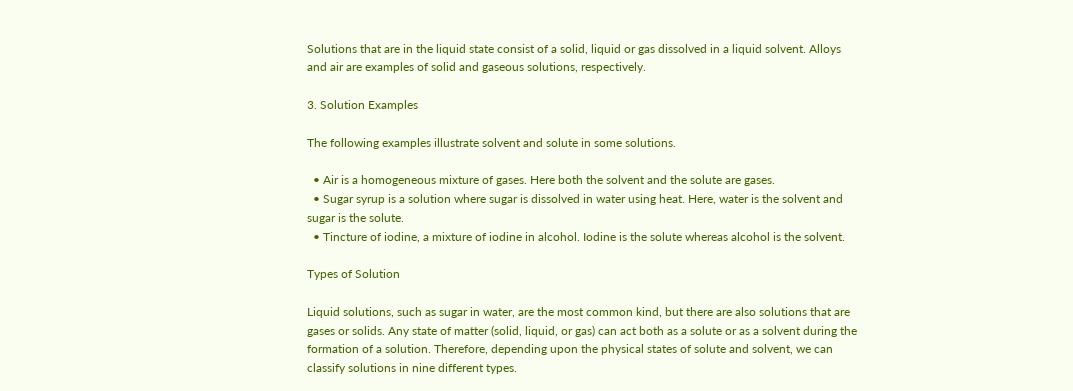Solutions that are in the liquid state consist of a solid, liquid or gas dissolved in a liquid solvent. Alloys and air are examples of solid and gaseous solutions, respectively.

3. Solution Examples

The following examples illustrate solvent and solute in some solutions.

  • Air is a homogeneous mixture of gases. Here both the solvent and the solute are gases.
  • Sugar syrup is a solution where sugar is dissolved in water using heat. Here, water is the solvent and sugar is the solute.
  • Tincture of iodine, a mixture of iodine in alcohol. Iodine is the solute whereas alcohol is the solvent.

Types of Solution

Liquid solutions, such as sugar in water, are the most common kind, but there are also solutions that are gases or solids. Any state of matter (solid, liquid, or gas) can act both as a solute or as a solvent during the formation of a solution. Therefore, depending upon the physical states of solute and solvent, we can classify solutions in nine different types.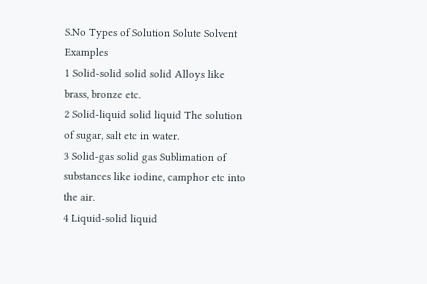S.No Types of Solution Solute Solvent Examples
1 Solid-solid solid solid Alloys like brass, bronze etc.
2 Solid-liquid solid liquid The solution of sugar, salt etc in water.
3 Solid-gas solid gas Sublimation of substances like iodine, camphor etc into the air.
4 Liquid-solid liquid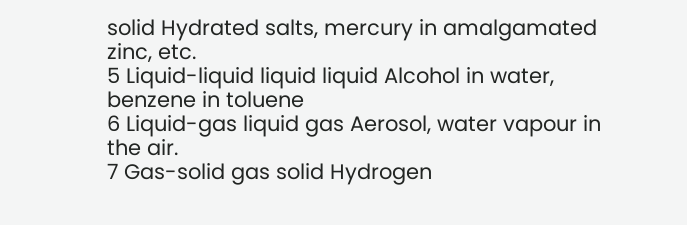solid Hydrated salts, mercury in amalgamated zinc, etc.
5 Liquid-liquid liquid liquid Alcohol in water, benzene in toluene
6 Liquid-gas liquid gas Aerosol, water vapour in the air.
7 Gas-solid gas solid Hydrogen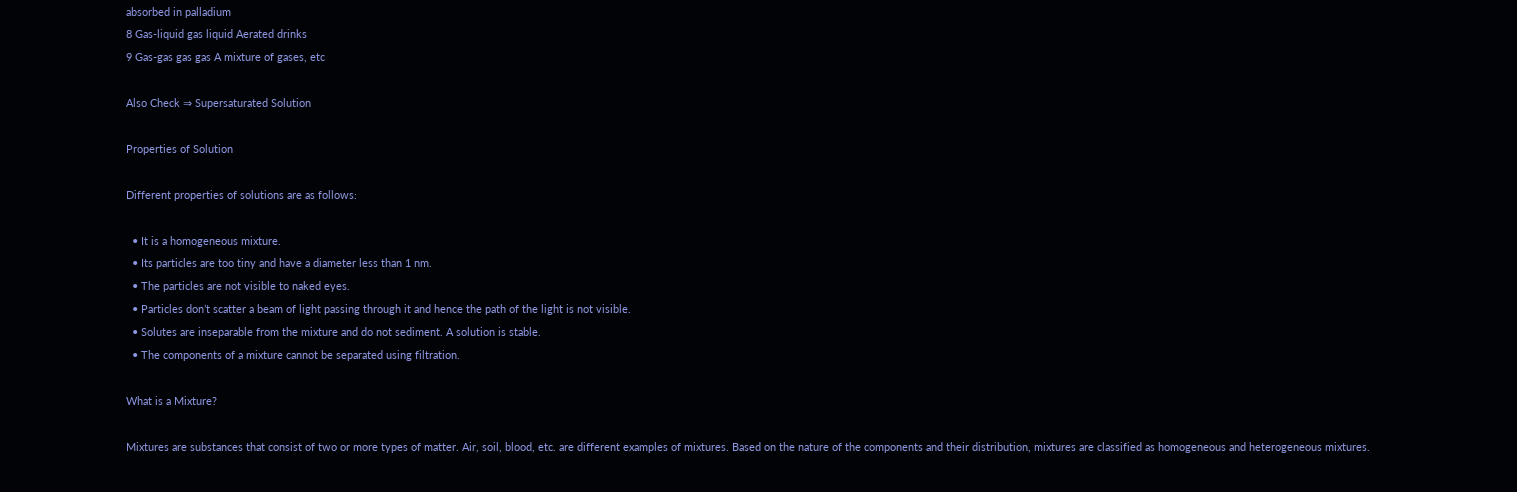absorbed in palladium
8 Gas-liquid gas liquid Aerated drinks
9 Gas-gas gas gas A mixture of gases, etc

Also Check ⇒ Supersaturated Solution

Properties of Solution

Different properties of solutions are as follows:

  • It is a homogeneous mixture.
  • Its particles are too tiny and have a diameter less than 1 nm.
  • The particles are not visible to naked eyes.
  • Particles don’t scatter a beam of light passing through it and hence the path of the light is not visible.
  • Solutes are inseparable from the mixture and do not sediment. A solution is stable.
  • The components of a mixture cannot be separated using filtration.

What is a Mixture?

Mixtures are substances that consist of two or more types of matter. Air, soil, blood, etc. are different examples of mixtures. Based on the nature of the components and their distribution, mixtures are classified as homogeneous and heterogeneous mixtures.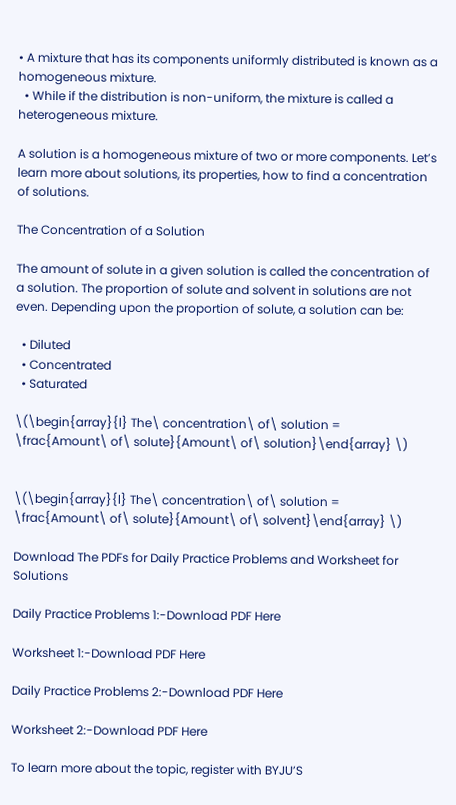• A mixture that has its components uniformly distributed is known as a homogeneous mixture.
  • While if the distribution is non-uniform, the mixture is called a heterogeneous mixture.

A solution is a homogeneous mixture of two or more components. Let’s learn more about solutions, its properties, how to find a concentration of solutions.

The Concentration of a Solution

The amount of solute in a given solution is called the concentration of a solution. The proportion of solute and solvent in solutions are not even. Depending upon the proportion of solute, a solution can be:

  • Diluted
  • Concentrated
  • Saturated

\(\begin{array}{l} The\ concentration\ of\ solution = \frac{Amount\ of\ solute}{Amount\ of\ solution}\end{array} \)


\(\begin{array}{l} The\ concentration\ of\ solution = \frac{Amount\ of\ solute}{Amount\ of\ solvent}\end{array} \)

Download The PDFs for Daily Practice Problems and Worksheet for Solutions

Daily Practice Problems 1:-Download PDF Here

Worksheet 1:-Download PDF Here

Daily Practice Problems 2:-Download PDF Here

Worksheet 2:-Download PDF Here

To learn more about the topic, register with BYJU’S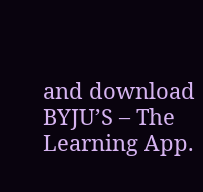and download BYJU’S – The Learning App.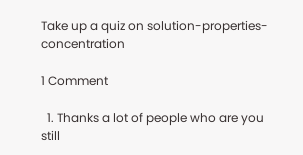Take up a quiz on solution-properties-concentration

1 Comment

  1. Thanks a lot of people who are you still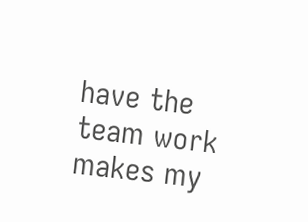have the team work makes my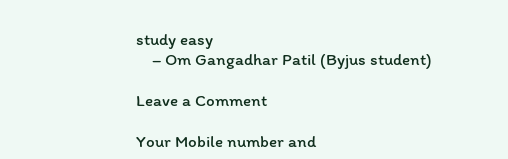study easy
    – Om Gangadhar Patil (Byjus student)

Leave a Comment

Your Mobile number and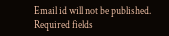Email id will not be published. Required fields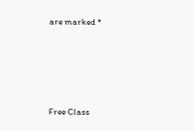are marked *




Free Class